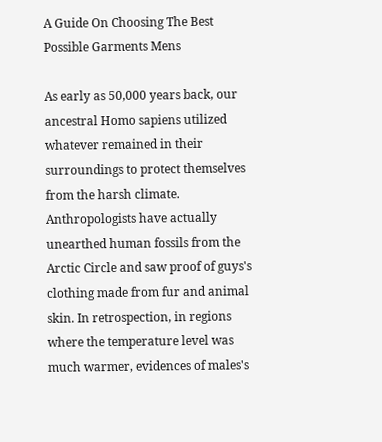A Guide On Choosing The Best Possible Garments Mens

As early as 50,000 years back, our ancestral Homo sapiens utilized whatever remained in their surroundings to protect themselves from the harsh climate. Anthropologists have actually unearthed human fossils from the Arctic Circle and saw proof of guys's clothing made from fur and animal skin. In retrospection, in regions where the temperature level was much warmer, evidences of males's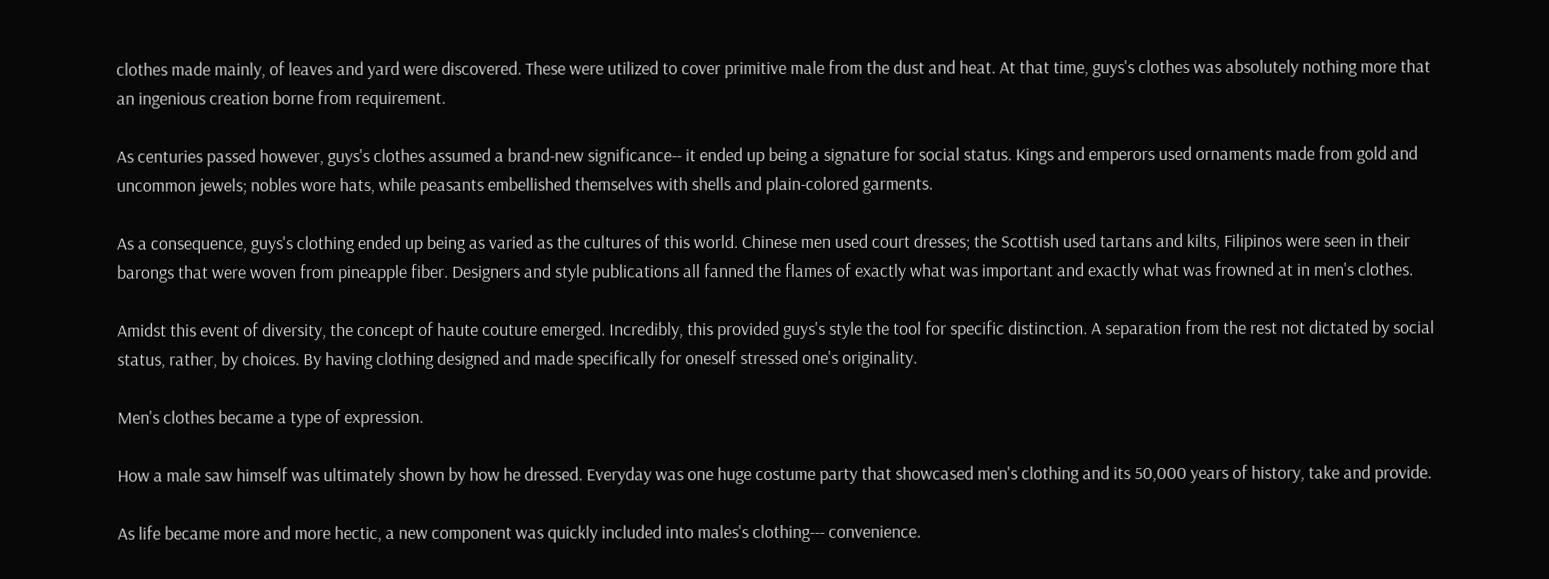clothes made mainly, of leaves and yard were discovered. These were utilized to cover primitive male from the dust and heat. At that time, guys's clothes was absolutely nothing more that an ingenious creation borne from requirement.

As centuries passed however, guys's clothes assumed a brand-new significance-- it ended up being a signature for social status. Kings and emperors used ornaments made from gold and uncommon jewels; nobles wore hats, while peasants embellished themselves with shells and plain-colored garments.

As a consequence, guys's clothing ended up being as varied as the cultures of this world. Chinese men used court dresses; the Scottish used tartans and kilts, Filipinos were seen in their barongs that were woven from pineapple fiber. Designers and style publications all fanned the flames of exactly what was important and exactly what was frowned at in men's clothes.

Amidst this event of diversity, the concept of haute couture emerged. Incredibly, this provided guys's style the tool for specific distinction. A separation from the rest not dictated by social status, rather, by choices. By having clothing designed and made specifically for oneself stressed one's originality.

Men's clothes became a type of expression.

How a male saw himself was ultimately shown by how he dressed. Everyday was one huge costume party that showcased men's clothing and its 50,000 years of history, take and provide.

As life became more and more hectic, a new component was quickly included into males's clothing--- convenience.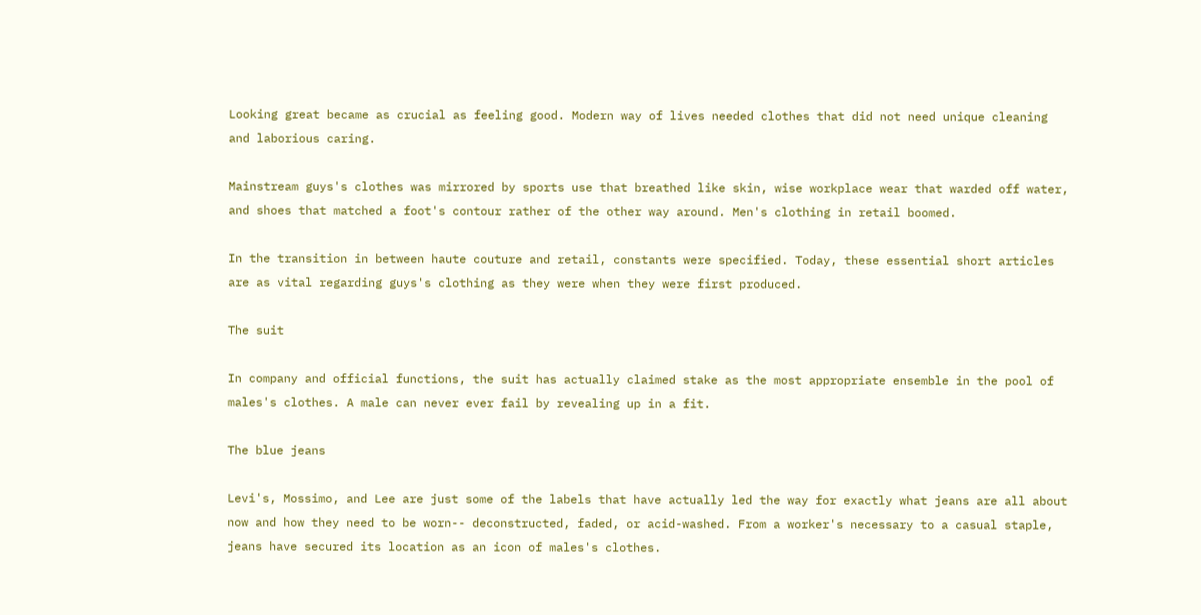Looking great became as crucial as feeling good. Modern way of lives needed clothes that did not need unique cleaning and laborious caring.

Mainstream guys's clothes was mirrored by sports use that breathed like skin, wise workplace wear that warded off water, and shoes that matched a foot's contour rather of the other way around. Men's clothing in retail boomed.

In the transition in between haute couture and retail, constants were specified. Today, these essential short articles are as vital regarding guys's clothing as they were when they were first produced.

The suit

In company and official functions, the suit has actually claimed stake as the most appropriate ensemble in the pool of males's clothes. A male can never ever fail by revealing up in a fit.

The blue jeans

Levi's, Mossimo, and Lee are just some of the labels that have actually led the way for exactly what jeans are all about now and how they need to be worn-- deconstructed, faded, or acid-washed. From a worker's necessary to a casual staple, jeans have secured its location as an icon of males's clothes.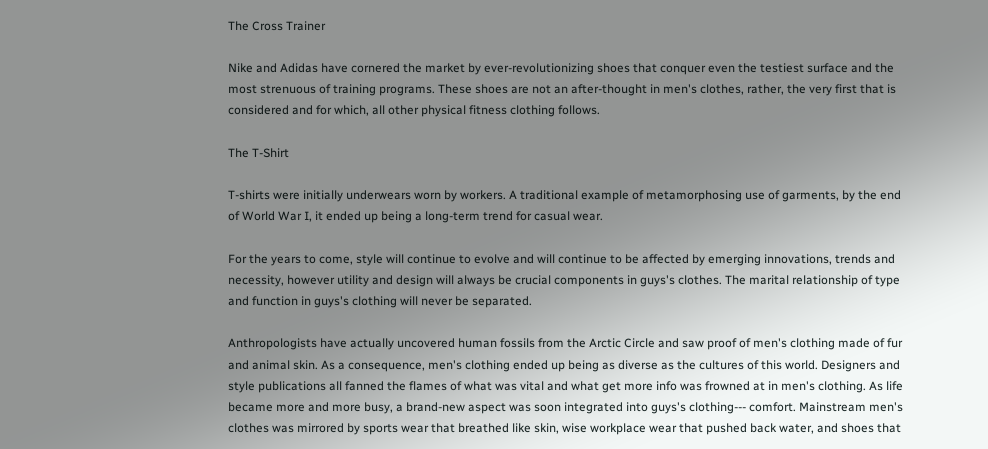The Cross Trainer

Nike and Adidas have cornered the market by ever-revolutionizing shoes that conquer even the testiest surface and the most strenuous of training programs. These shoes are not an after-thought in men's clothes, rather, the very first that is considered and for which, all other physical fitness clothing follows.

The T-Shirt

T-shirts were initially underwears worn by workers. A traditional example of metamorphosing use of garments, by the end of World War I, it ended up being a long-term trend for casual wear.

For the years to come, style will continue to evolve and will continue to be affected by emerging innovations, trends and necessity, however utility and design will always be crucial components in guys's clothes. The marital relationship of type and function in guys's clothing will never be separated.

Anthropologists have actually uncovered human fossils from the Arctic Circle and saw proof of men's clothing made of fur and animal skin. As a consequence, men's clothing ended up being as diverse as the cultures of this world. Designers and style publications all fanned the flames of what was vital and what get more info was frowned at in men's clothing. As life became more and more busy, a brand-new aspect was soon integrated into guys's clothing--- comfort. Mainstream men's clothes was mirrored by sports wear that breathed like skin, wise workplace wear that pushed back water, and shoes that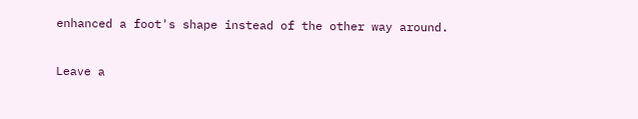enhanced a foot's shape instead of the other way around.

Leave a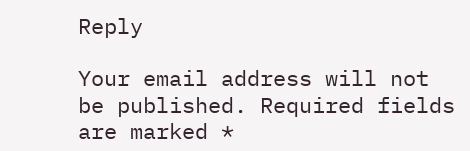Reply

Your email address will not be published. Required fields are marked *